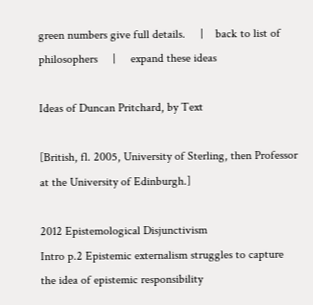green numbers give full details.     |    back to list of philosophers     |     expand these ideas

Ideas of Duncan Pritchard, by Text

[British, fl. 2005, University of Sterling, then Professor at the University of Edinburgh.]

2012 Epistemological Disjunctivism
Intro p.2 Epistemic externalism struggles to capture the idea of epistemic responsibility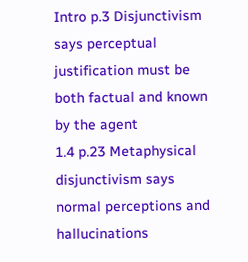Intro p.3 Disjunctivism says perceptual justification must be both factual and known by the agent
1.4 p.23 Metaphysical disjunctivism says normal perceptions and hallucinations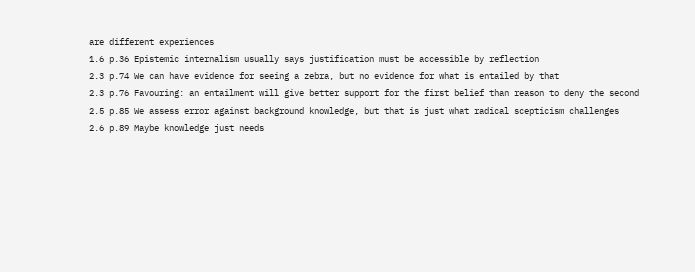are different experiences
1.6 p.36 Epistemic internalism usually says justification must be accessible by reflection
2.3 p.74 We can have evidence for seeing a zebra, but no evidence for what is entailed by that
2.3 p.76 Favouring: an entailment will give better support for the first belief than reason to deny the second
2.5 p.85 We assess error against background knowledge, but that is just what radical scepticism challenges
2.6 p.89 Maybe knowledge just needs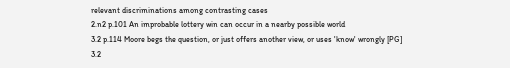relevant discriminations among contrasting cases
2.n2 p.101 An improbable lottery win can occur in a nearby possible world
3.2 p.114 Moore begs the question, or just offers another view, or uses 'know' wrongly [PG]
3.2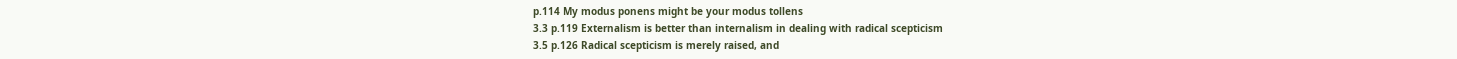p.114 My modus ponens might be your modus tollens
3.3 p.119 Externalism is better than internalism in dealing with radical scepticism
3.5 p.126 Radical scepticism is merely raised, and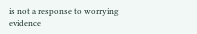is not a response to worrying evidence